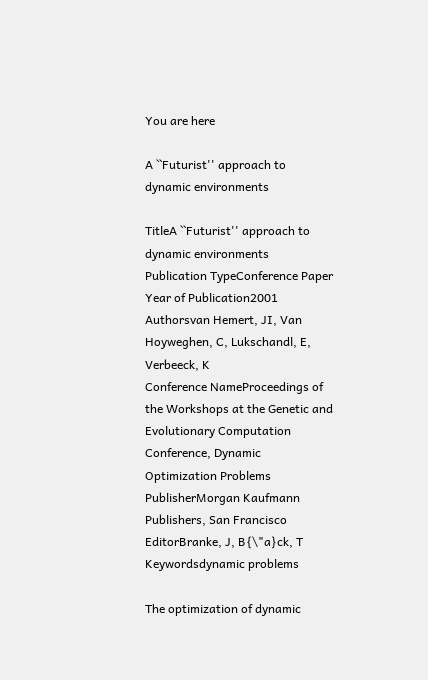You are here

A ``Futurist'' approach to dynamic environments

TitleA ``Futurist'' approach to dynamic environments
Publication TypeConference Paper
Year of Publication2001
Authorsvan Hemert, JI, Van Hoyweghen, C, Lukschandl, E, Verbeeck, K
Conference NameProceedings of the Workshops at the Genetic and Evolutionary Computation Conference, Dynamic Optimization Problems
PublisherMorgan Kaufmann Publishers, San Francisco
EditorBranke, J, B{\"a}ck, T
Keywordsdynamic problems

The optimization of dynamic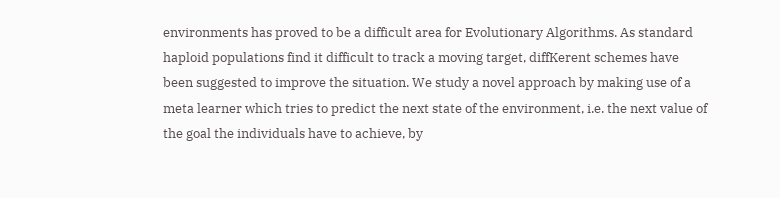environments has proved to be a difficult area for Evolutionary Algorithms. As standard haploid populations find it difficult to track a moving target, diffKerent schemes have been suggested to improve the situation. We study a novel approach by making use of a meta learner which tries to predict the next state of the environment, i.e. the next value of the goal the individuals have to achieve, by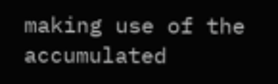making use of the accumulated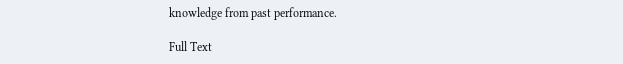knowledge from past performance.

Full Text